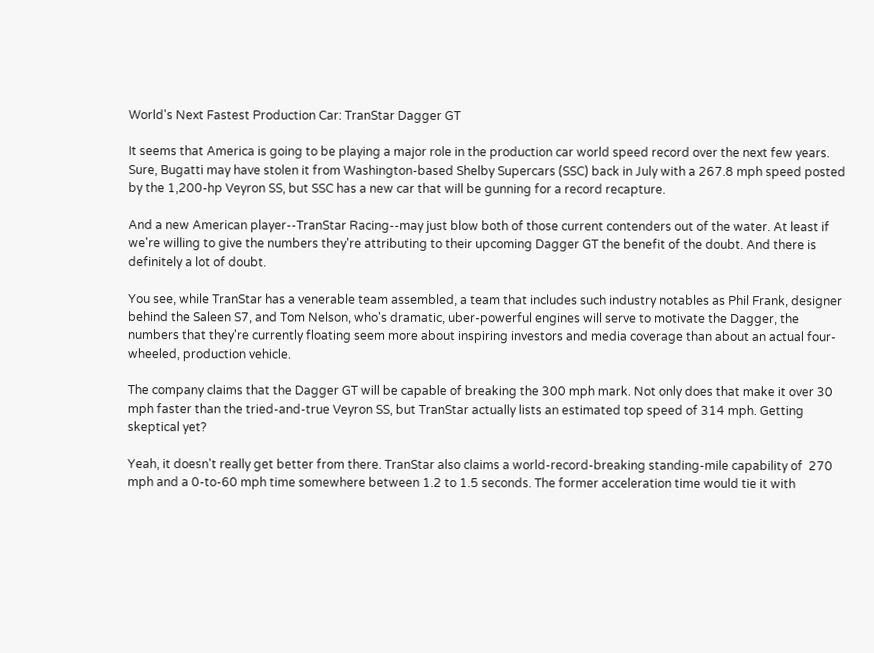World's Next Fastest Production Car: TranStar Dagger GT

It seems that America is going to be playing a major role in the production car world speed record over the next few years. Sure, Bugatti may have stolen it from Washington-based Shelby Supercars (SSC) back in July with a 267.8 mph speed posted by the 1,200-hp Veyron SS, but SSC has a new car that will be gunning for a record recapture.

And a new American player--TranStar Racing--may just blow both of those current contenders out of the water. At least if we're willing to give the numbers they're attributing to their upcoming Dagger GT the benefit of the doubt. And there is definitely a lot of doubt.

You see, while TranStar has a venerable team assembled, a team that includes such industry notables as Phil Frank, designer behind the Saleen S7, and Tom Nelson, who's dramatic, uber-powerful engines will serve to motivate the Dagger, the numbers that they're currently floating seem more about inspiring investors and media coverage than about an actual four-wheeled, production vehicle.

The company claims that the Dagger GT will be capable of breaking the 300 mph mark. Not only does that make it over 30 mph faster than the tried-and-true Veyron SS, but TranStar actually lists an estimated top speed of 314 mph. Getting skeptical yet?

Yeah, it doesn't really get better from there. TranStar also claims a world-record-breaking standing-mile capability of  270 mph and a 0-to-60 mph time somewhere between 1.2 to 1.5 seconds. The former acceleration time would tie it with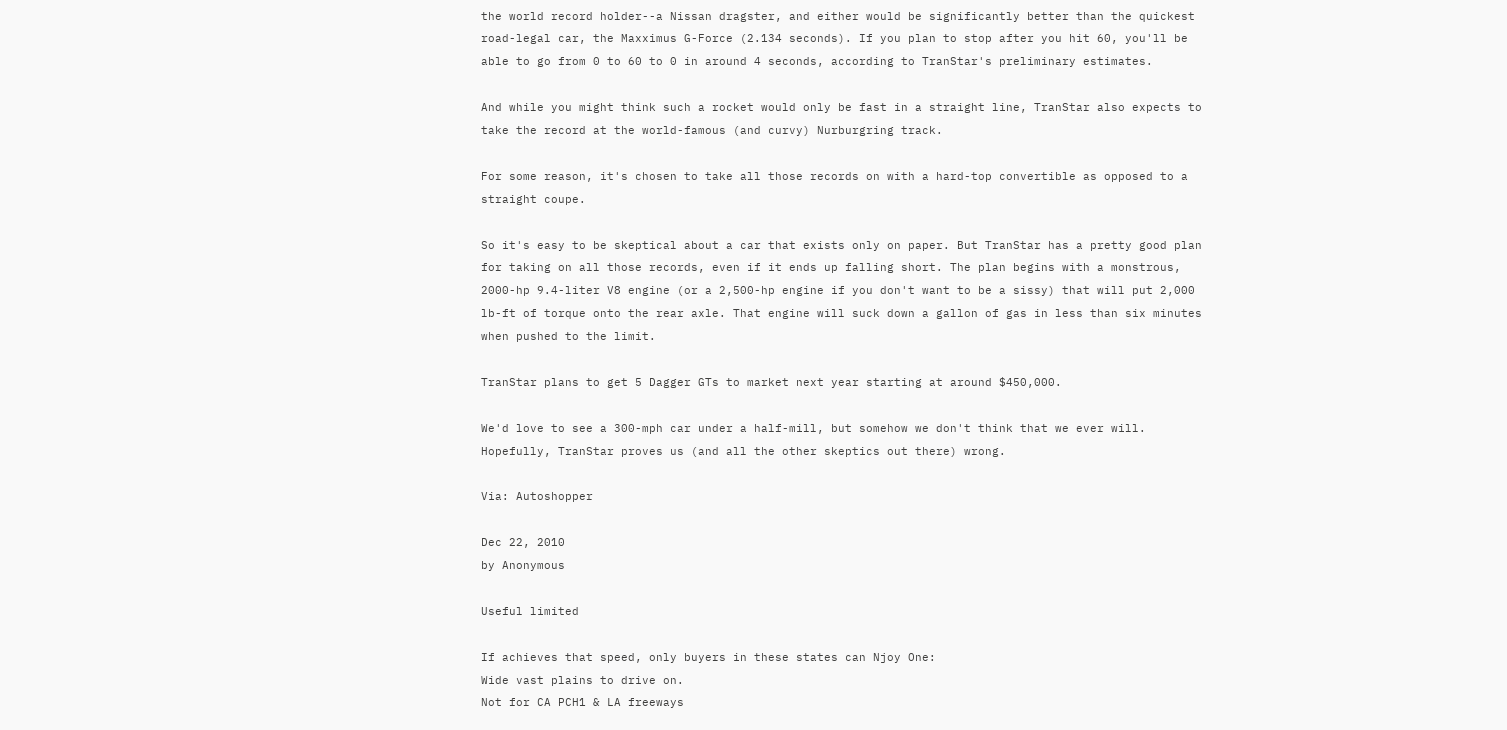the world record holder--a Nissan dragster, and either would be significantly better than the quickest road-legal car, the Maxximus G-Force (2.134 seconds). If you plan to stop after you hit 60, you'll be able to go from 0 to 60 to 0 in around 4 seconds, according to TranStar's preliminary estimates.

And while you might think such a rocket would only be fast in a straight line, TranStar also expects to take the record at the world-famous (and curvy) Nurburgring track.

For some reason, it's chosen to take all those records on with a hard-top convertible as opposed to a straight coupe.

So it's easy to be skeptical about a car that exists only on paper. But TranStar has a pretty good plan for taking on all those records, even if it ends up falling short. The plan begins with a monstrous, 2000-hp 9.4-liter V8 engine (or a 2,500-hp engine if you don't want to be a sissy) that will put 2,000 lb-ft of torque onto the rear axle. That engine will suck down a gallon of gas in less than six minutes when pushed to the limit.

TranStar plans to get 5 Dagger GTs to market next year starting at around $450,000.

We'd love to see a 300-mph car under a half-mill, but somehow we don't think that we ever will. Hopefully, TranStar proves us (and all the other skeptics out there) wrong.

Via: Autoshopper

Dec 22, 2010
by Anonymous

Useful limited

If achieves that speed, only buyers in these states can Njoy One:
Wide vast plains to drive on.
Not for CA PCH1 & LA freeways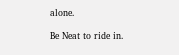alone.

Be Neat to ride in.